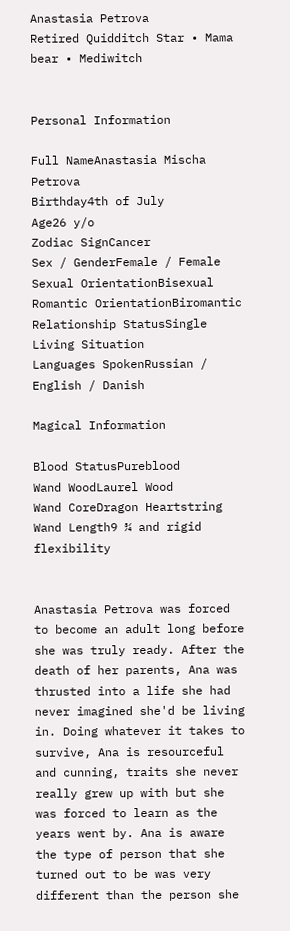Anastasia Petrova
Retired Quidditch Star • Mama bear • Mediwitch


Personal Information

Full NameAnastasia Mischa Petrova
Birthday4th of July
Age26 y/o
Zodiac SignCancer
Sex / GenderFemale / Female
Sexual OrientationBisexual
Romantic OrientationBiromantic
Relationship StatusSingle
Living Situation
Languages SpokenRussian / English / Danish

Magical Information

Blood StatusPureblood
Wand WoodLaurel Wood
Wand CoreDragon Heartstring
Wand Length9 ¾ and rigid flexibility


Anastasia Petrova was forced to become an adult long before she was truly ready. After the death of her parents, Ana was thrusted into a life she had never imagined she'd be living in. Doing whatever it takes to survive, Ana is resourceful and cunning, traits she never really grew up with but she was forced to learn as the years went by. Ana is aware the type of person that she turned out to be was very different than the person she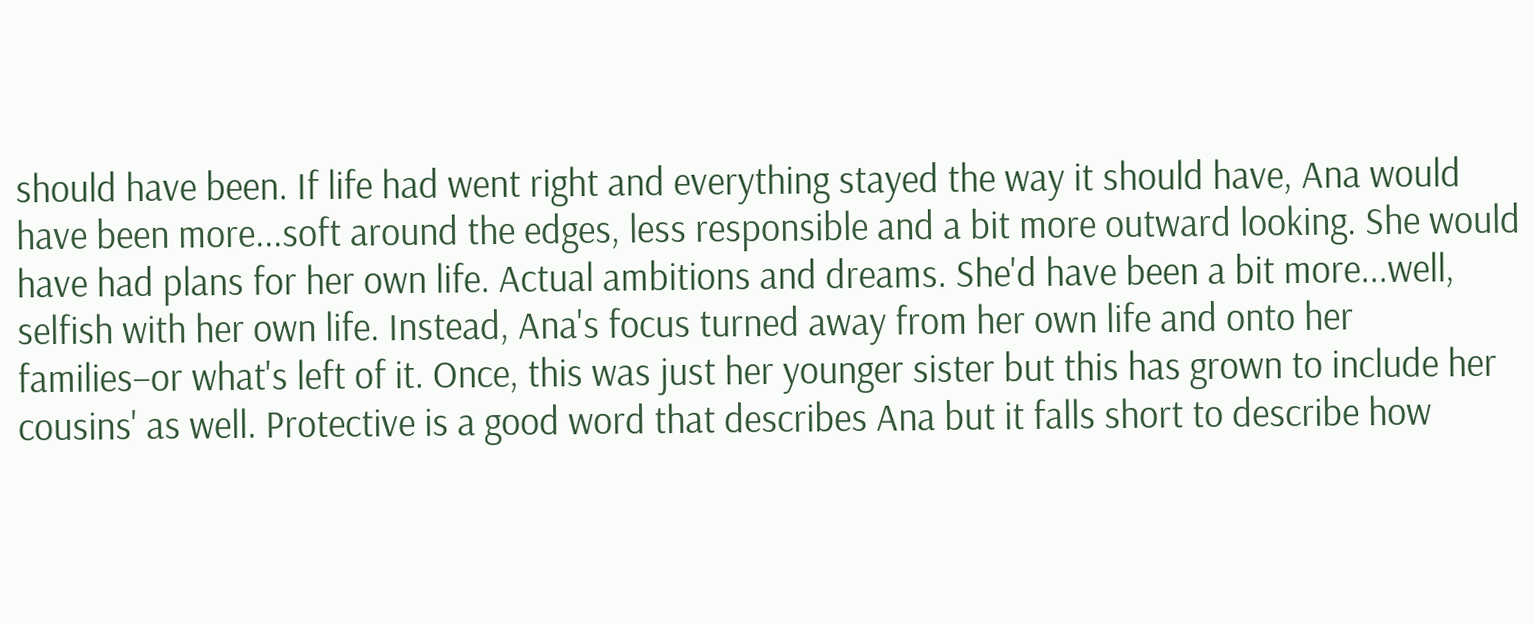should have been. If life had went right and everything stayed the way it should have, Ana would have been more...soft around the edges, less responsible and a bit more outward looking. She would have had plans for her own life. Actual ambitions and dreams. She'd have been a bit more...well, selfish with her own life. Instead, Ana's focus turned away from her own life and onto her families–or what's left of it. Once, this was just her younger sister but this has grown to include her cousins' as well. Protective is a good word that describes Ana but it falls short to describe how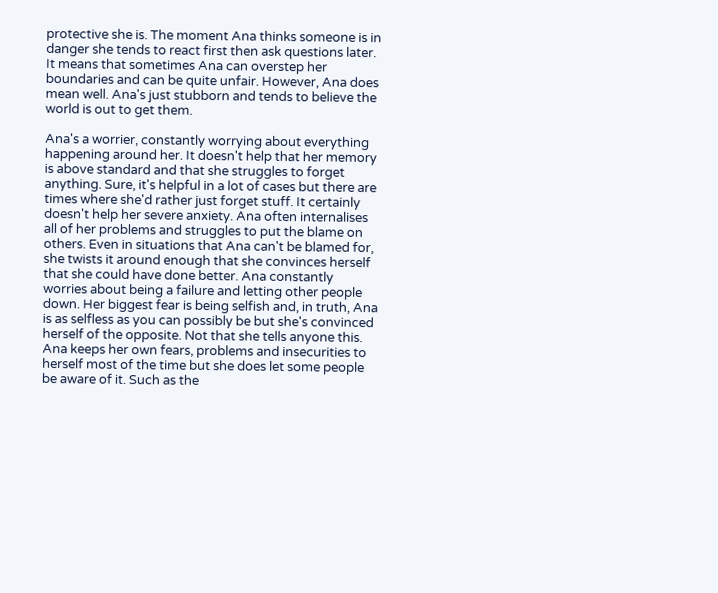protective she is. The moment Ana thinks someone is in danger she tends to react first then ask questions later. It means that sometimes Ana can overstep her boundaries and can be quite unfair. However, Ana does mean well. Ana's just stubborn and tends to believe the world is out to get them.

Ana's a worrier, constantly worrying about everything happening around her. It doesn't help that her memory is above standard and that she struggles to forget anything. Sure, it's helpful in a lot of cases but there are times where she'd rather just forget stuff. It certainly doesn't help her severe anxiety. Ana often internalises all of her problems and struggles to put the blame on others. Even in situations that Ana can't be blamed for, she twists it around enough that she convinces herself that she could have done better. Ana constantly worries about being a failure and letting other people down. Her biggest fear is being selfish and, in truth, Ana is as selfless as you can possibly be but she's convinced herself of the opposite. Not that she tells anyone this. Ana keeps her own fears, problems and insecurities to herself most of the time but she does let some people be aware of it. Such as the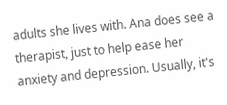adults she lives with. Ana does see a therapist, just to help ease her anxiety and depression. Usually, it's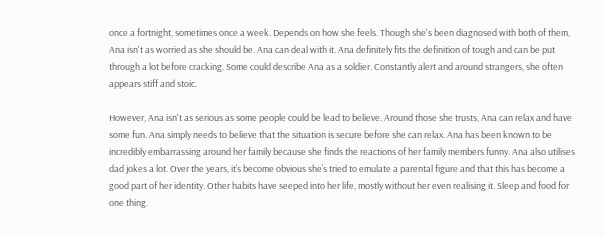once a fortnight, sometimes once a week. Depends on how she feels. Though she's been diagnosed with both of them, Ana isn't as worried as she should be. Ana can deal with it. Ana definitely fits the definition of tough and can be put through a lot before cracking. Some could describe Ana as a soldier. Constantly alert and around strangers, she often appears stiff and stoic.

However, Ana isn't as serious as some people could be lead to believe. Around those she trusts, Ana can relax and have some fun. Ana simply needs to believe that the situation is secure before she can relax. Ana has been known to be incredibly embarrassing around her family because she finds the reactions of her family members funny. Ana also utilises dad jokes a lot. Over the years, it’s become obvious she’s tried to emulate a parental figure and that this has become a good part of her identity. Other habits have seeped into her life, mostly without her even realising it. Sleep and food for one thing.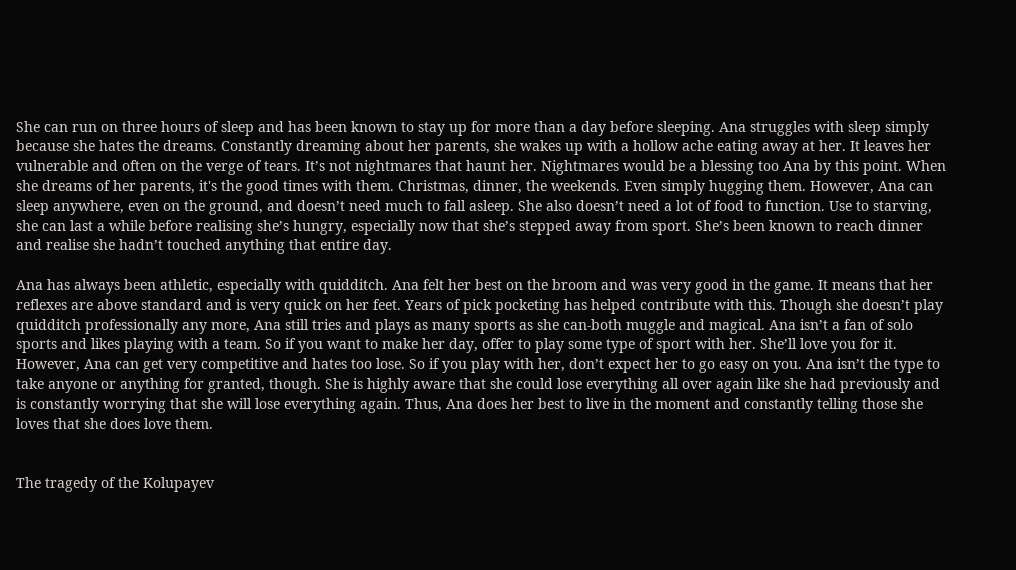She can run on three hours of sleep and has been known to stay up for more than a day before sleeping. Ana struggles with sleep simply because she hates the dreams. Constantly dreaming about her parents, she wakes up with a hollow ache eating away at her. It leaves her vulnerable and often on the verge of tears. It’s not nightmares that haunt her. Nightmares would be a blessing too Ana by this point. When she dreams of her parents, it's the good times with them. Christmas, dinner, the weekends. Even simply hugging them. However, Ana can sleep anywhere, even on the ground, and doesn’t need much to fall asleep. She also doesn’t need a lot of food to function. Use to starving, she can last a while before realising she’s hungry, especially now that she’s stepped away from sport. She’s been known to reach dinner and realise she hadn’t touched anything that entire day.

Ana has always been athletic, especially with quidditch. Ana felt her best on the broom and was very good in the game. It means that her reflexes are above standard and is very quick on her feet. Years of pick pocketing has helped contribute with this. Though she doesn’t play quidditch professionally any more, Ana still tries and plays as many sports as she can-both muggle and magical. Ana isn’t a fan of solo sports and likes playing with a team. So if you want to make her day, offer to play some type of sport with her. She’ll love you for it. However, Ana can get very competitive and hates too lose. So if you play with her, don’t expect her to go easy on you. Ana isn’t the type to take anyone or anything for granted, though. She is highly aware that she could lose everything all over again like she had previously and is constantly worrying that she will lose everything again. Thus, Ana does her best to live in the moment and constantly telling those she loves that she does love them.


The tragedy of the Kolupayev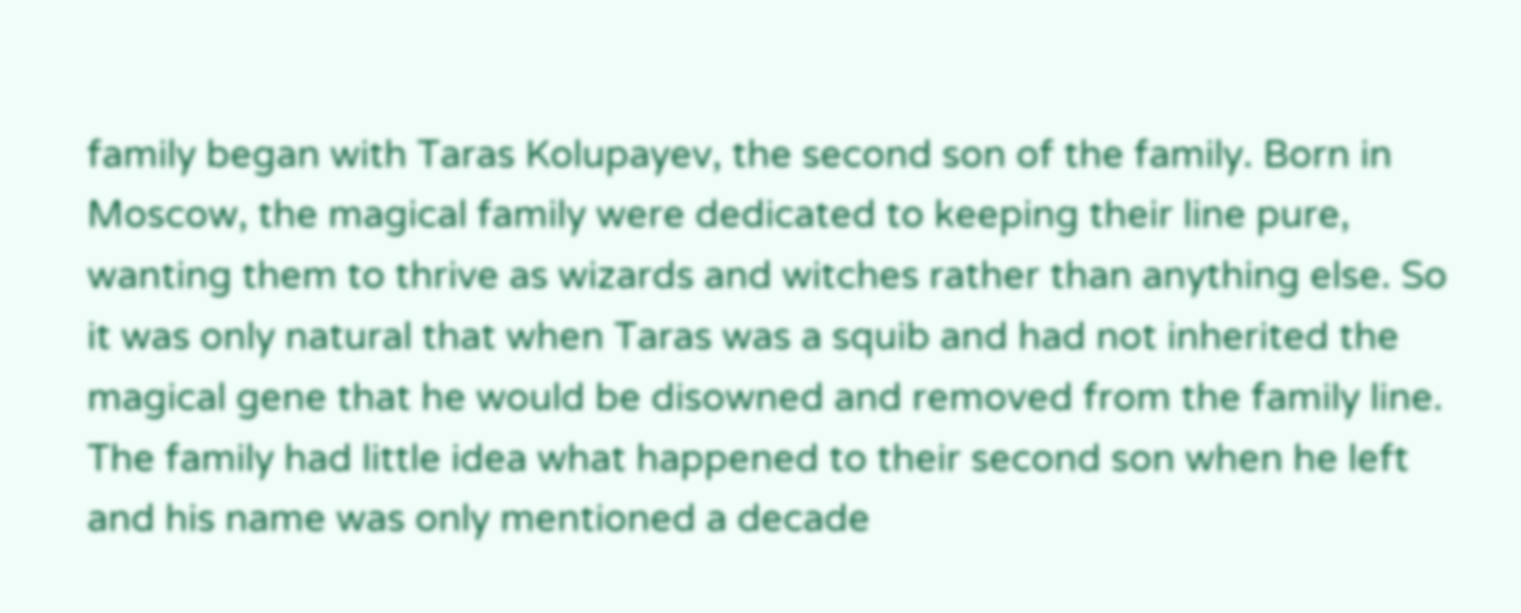family began with Taras Kolupayev, the second son of the family. Born in Moscow, the magical family were dedicated to keeping their line pure, wanting them to thrive as wizards and witches rather than anything else. So it was only natural that when Taras was a squib and had not inherited the magical gene that he would be disowned and removed from the family line. The family had little idea what happened to their second son when he left and his name was only mentioned a decade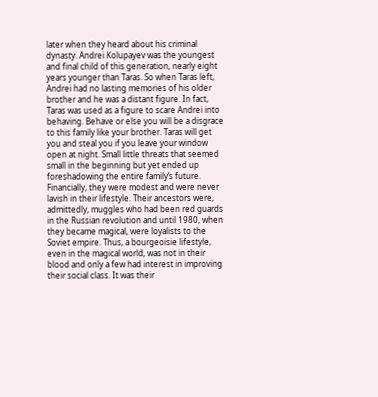later when they heard about his criminal dynasty. Andrei Kolupayev was the youngest and final child of this generation, nearly eight years younger than Taras. So when Taras left, Andrei had no lasting memories of his older brother and he was a distant figure. In fact, Taras was used as a figure to scare Andrei into behaving. Behave or else you will be a disgrace to this family like your brother. Taras will get you and steal you if you leave your window open at night. Small little threats that seemed small in the beginning but yet ended up foreshadowing the entire family’s future. Financially, they were modest and were never lavish in their lifestyle. Their ancestors were, admittedly, muggles who had been red guards in the Russian revolution and until 1980, when they became magical, were loyalists to the Soviet empire. Thus, a bourgeoisie lifestyle, even in the magical world, was not in their blood and only a few had interest in improving their social class. It was their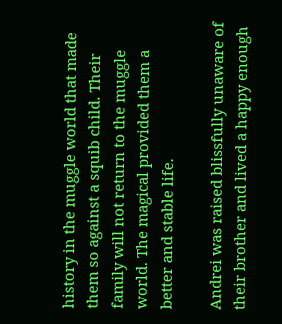history in the muggle world that made them so against a squib child. Their family will not return to the muggle world. The magical provided them a better and stable life.

Andrei was raised blissfully unaware of their brother and lived a happy enough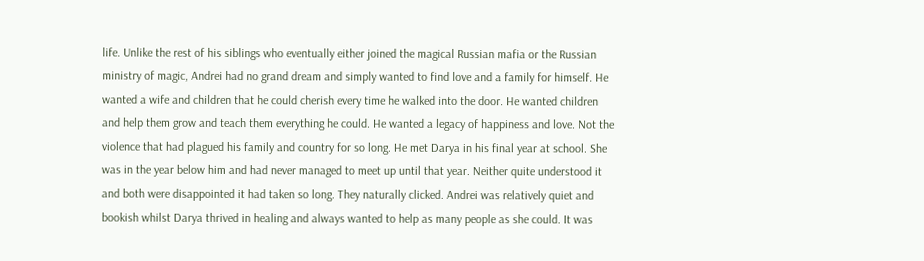life. Unlike the rest of his siblings who eventually either joined the magical Russian mafia or the Russian ministry of magic, Andrei had no grand dream and simply wanted to find love and a family for himself. He wanted a wife and children that he could cherish every time he walked into the door. He wanted children and help them grow and teach them everything he could. He wanted a legacy of happiness and love. Not the violence that had plagued his family and country for so long. He met Darya in his final year at school. She was in the year below him and had never managed to meet up until that year. Neither quite understood it and both were disappointed it had taken so long. They naturally clicked. Andrei was relatively quiet and bookish whilst Darya thrived in healing and always wanted to help as many people as she could. It was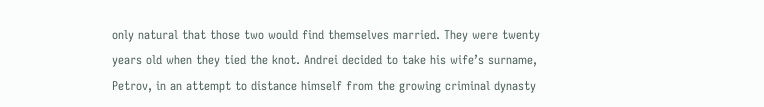only natural that those two would find themselves married. They were twenty years old when they tied the knot. Andrei decided to take his wife’s surname, Petrov, in an attempt to distance himself from the growing criminal dynasty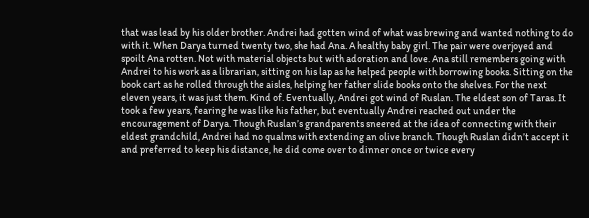that was lead by his older brother. Andrei had gotten wind of what was brewing and wanted nothing to do with it. When Darya turned twenty two, she had Ana. A healthy baby girl. The pair were overjoyed and spoilt Ana rotten. Not with material objects but with adoration and love. Ana still remembers going with Andrei to his work as a librarian, sitting on his lap as he helped people with borrowing books. Sitting on the book cart as he rolled through the aisles, helping her father slide books onto the shelves. For the next eleven years, it was just them. Kind of. Eventually, Andrei got wind of Ruslan. The eldest son of Taras. It took a few years, fearing he was like his father, but eventually Andrei reached out under the encouragement of Darya. Though Ruslan’s grandparents sneered at the idea of connecting with their eldest grandchild, Andrei had no qualms with extending an olive branch. Though Ruslan didn’t accept it and preferred to keep his distance, he did come over to dinner once or twice every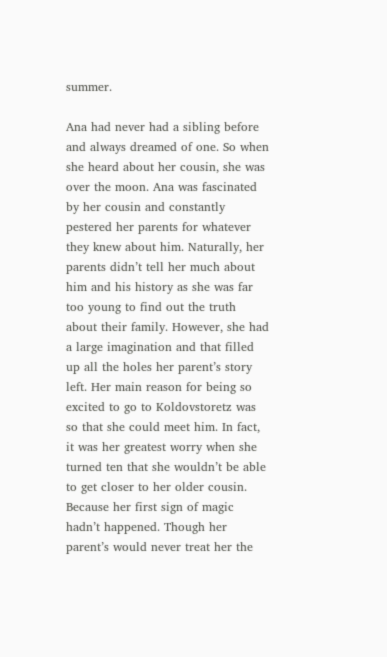summer.

Ana had never had a sibling before and always dreamed of one. So when she heard about her cousin, she was over the moon. Ana was fascinated by her cousin and constantly pestered her parents for whatever they knew about him. Naturally, her parents didn’t tell her much about him and his history as she was far too young to find out the truth about their family. However, she had a large imagination and that filled up all the holes her parent’s story left. Her main reason for being so excited to go to Koldovstoretz was so that she could meet him. In fact, it was her greatest worry when she turned ten that she wouldn’t be able to get closer to her older cousin. Because her first sign of magic hadn’t happened. Though her parent’s would never treat her the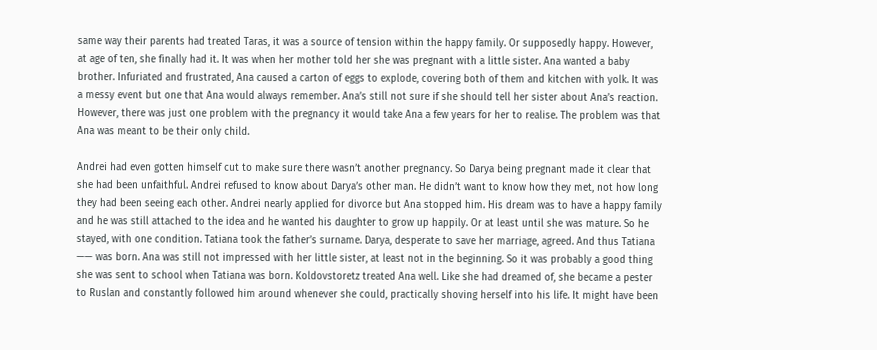same way their parents had treated Taras, it was a source of tension within the happy family. Or supposedly happy. However, at age of ten, she finally had it. It was when her mother told her she was pregnant with a little sister. Ana wanted a baby brother. Infuriated and frustrated, Ana caused a carton of eggs to explode, covering both of them and kitchen with yolk. It was a messy event but one that Ana would always remember. Ana’s still not sure if she should tell her sister about Ana’s reaction. However, there was just one problem with the pregnancy it would take Ana a few years for her to realise. The problem was that Ana was meant to be their only child.

Andrei had even gotten himself cut to make sure there wasn’t another pregnancy. So Darya being pregnant made it clear that she had been unfaithful. Andrei refused to know about Darya’s other man. He didn’t want to know how they met, not how long they had been seeing each other. Andrei nearly applied for divorce but Ana stopped him. His dream was to have a happy family and he was still attached to the idea and he wanted his daughter to grow up happily. Or at least until she was mature. So he stayed, with one condition. Tatiana took the father’s surname. Darya, desperate to save her marriage, agreed. And thus Tatiana —— was born. Ana was still not impressed with her little sister, at least not in the beginning. So it was probably a good thing she was sent to school when Tatiana was born. Koldovstoretz treated Ana well. Like she had dreamed of, she became a pester to Ruslan and constantly followed him around whenever she could, practically shoving herself into his life. It might have been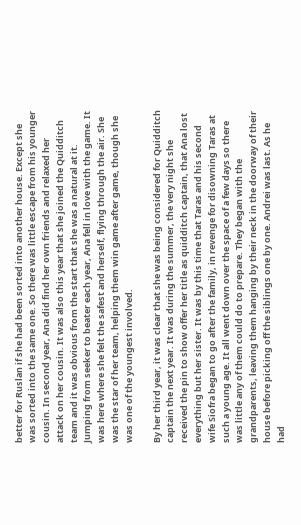better for Ruslan if she had been sorted into another house. Except she was sorted into the same one. So there was little escape from his younger cousin. In second year, Ana did find her own friends and relaxed her attack on her cousin. It was also this year that she joined the Quidditch team and it was obvious from the start that she was a natural at it. Jumping from seeker to beater each year, Ana fell in love with the game. It was here where she felt the safest and herself, flying through the air. She was the star of her team, helping them win game after game, though she was one of the youngest involved.

By her third year, it was clear that she was being considered for Quidditch captain the next year. It was during the summer, the very night she received the pin to show offer her title as quidditch captain, that Ana lost everything but her sister. It was by this time that Taras and his second wife Siofra began to go after the family, in revenge for disowning Taras at such a young age. It all went down over the space of a few days so there was little any of them could do to prepare. They began with the grandparents, leaving them hanging by their neck in the doorway of their house before picking off the siblings one by one. Andrei was last. As he had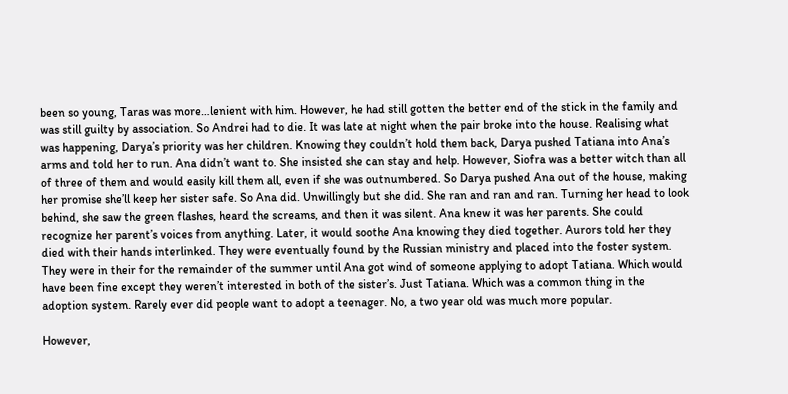been so young, Taras was more…lenient with him. However, he had still gotten the better end of the stick in the family and was still guilty by association. So Andrei had to die. It was late at night when the pair broke into the house. Realising what was happening, Darya’s priority was her children. Knowing they couldn’t hold them back, Darya pushed Tatiana into Ana’s arms and told her to run. Ana didn’t want to. She insisted she can stay and help. However, Siofra was a better witch than all of three of them and would easily kill them all, even if she was outnumbered. So Darya pushed Ana out of the house, making her promise she’ll keep her sister safe. So Ana did. Unwillingly but she did. She ran and ran and ran. Turning her head to look behind, she saw the green flashes, heard the screams, and then it was silent. Ana knew it was her parents. She could recognize her parent’s voices from anything. Later, it would soothe Ana knowing they died together. Aurors told her they died with their hands interlinked. They were eventually found by the Russian ministry and placed into the foster system. They were in their for the remainder of the summer until Ana got wind of someone applying to adopt Tatiana. Which would have been fine except they weren’t interested in both of the sister’s. Just Tatiana. Which was a common thing in the adoption system. Rarely ever did people want to adopt a teenager. No, a two year old was much more popular.

However,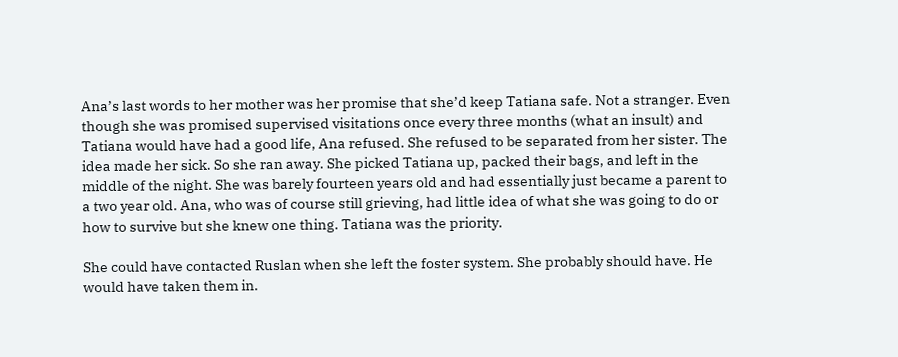Ana’s last words to her mother was her promise that she’d keep Tatiana safe. Not a stranger. Even though she was promised supervised visitations once every three months (what an insult) and Tatiana would have had a good life, Ana refused. She refused to be separated from her sister. The idea made her sick. So she ran away. She picked Tatiana up, packed their bags, and left in the middle of the night. She was barely fourteen years old and had essentially just became a parent to a two year old. Ana, who was of course still grieving, had little idea of what she was going to do or how to survive but she knew one thing. Tatiana was the priority.

She could have contacted Ruslan when she left the foster system. She probably should have. He would have taken them in.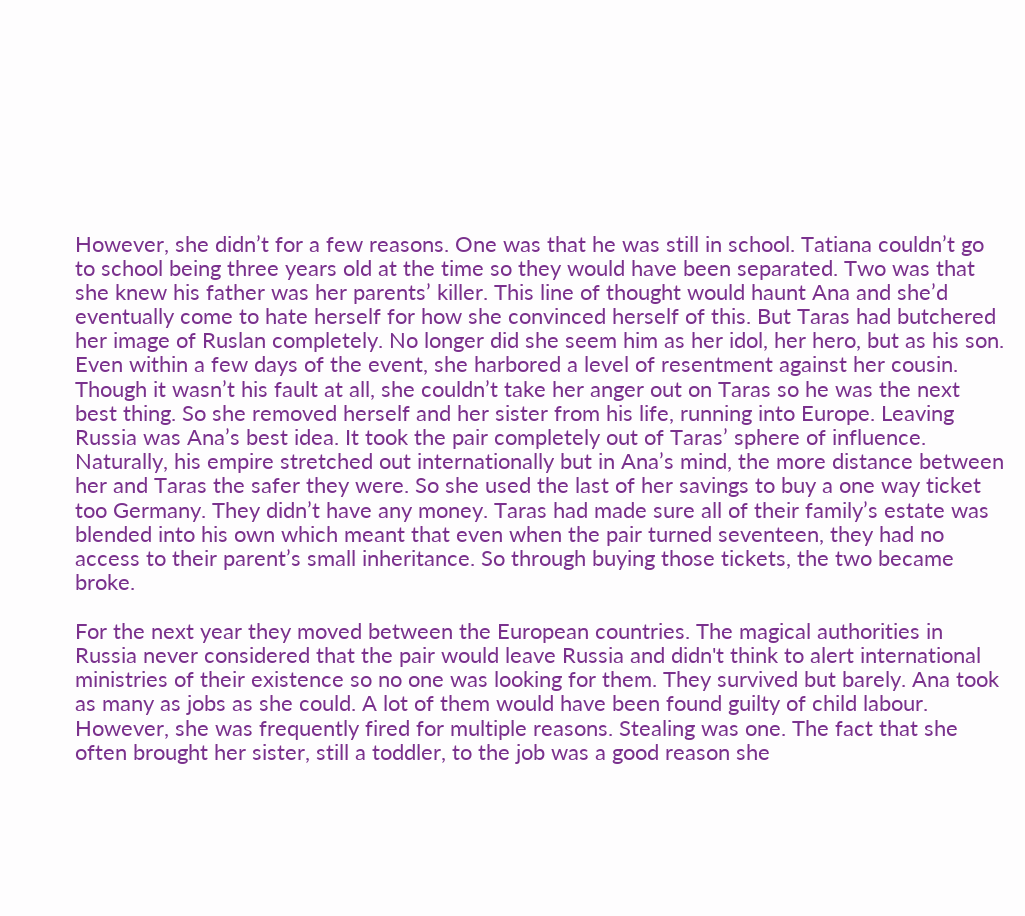However, she didn’t for a few reasons. One was that he was still in school. Tatiana couldn’t go to school being three years old at the time so they would have been separated. Two was that she knew his father was her parents’ killer. This line of thought would haunt Ana and she’d eventually come to hate herself for how she convinced herself of this. But Taras had butchered her image of Ruslan completely. No longer did she seem him as her idol, her hero, but as his son. Even within a few days of the event, she harbored a level of resentment against her cousin. Though it wasn’t his fault at all, she couldn’t take her anger out on Taras so he was the next best thing. So she removed herself and her sister from his life, running into Europe. Leaving Russia was Ana’s best idea. It took the pair completely out of Taras’ sphere of influence. Naturally, his empire stretched out internationally but in Ana’s mind, the more distance between her and Taras the safer they were. So she used the last of her savings to buy a one way ticket too Germany. They didn’t have any money. Taras had made sure all of their family’s estate was blended into his own which meant that even when the pair turned seventeen, they had no access to their parent’s small inheritance. So through buying those tickets, the two became broke.

For the next year they moved between the European countries. The magical authorities in Russia never considered that the pair would leave Russia and didn't think to alert international ministries of their existence so no one was looking for them. They survived but barely. Ana took as many as jobs as she could. A lot of them would have been found guilty of child labour. However, she was frequently fired for multiple reasons. Stealing was one. The fact that she often brought her sister, still a toddler, to the job was a good reason she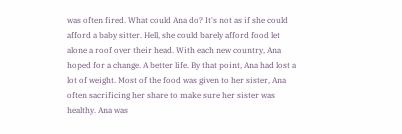was often fired. What could Ana do? It's not as if she could afford a baby sitter. Hell, she could barely afford food let alone a roof over their head. With each new country, Ana hoped for a change. A better life. By that point, Ana had lost a lot of weight. Most of the food was given to her sister, Ana often sacrificing her share to make sure her sister was healthy. Ana was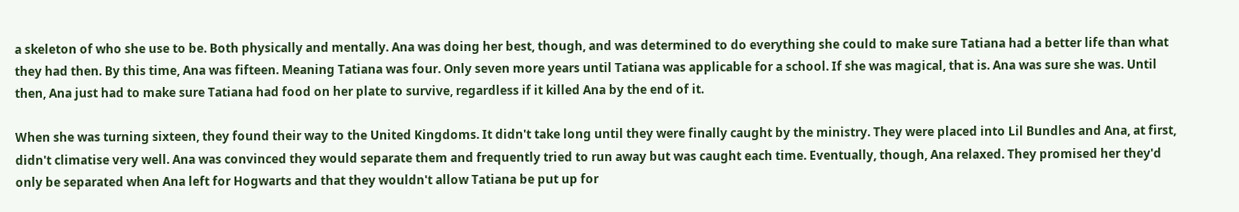a skeleton of who she use to be. Both physically and mentally. Ana was doing her best, though, and was determined to do everything she could to make sure Tatiana had a better life than what they had then. By this time, Ana was fifteen. Meaning Tatiana was four. Only seven more years until Tatiana was applicable for a school. If she was magical, that is. Ana was sure she was. Until then, Ana just had to make sure Tatiana had food on her plate to survive, regardless if it killed Ana by the end of it.

When she was turning sixteen, they found their way to the United Kingdoms. It didn't take long until they were finally caught by the ministry. They were placed into Lil Bundles and Ana, at first, didn't climatise very well. Ana was convinced they would separate them and frequently tried to run away but was caught each time. Eventually, though, Ana relaxed. They promised her they'd only be separated when Ana left for Hogwarts and that they wouldn't allow Tatiana be put up for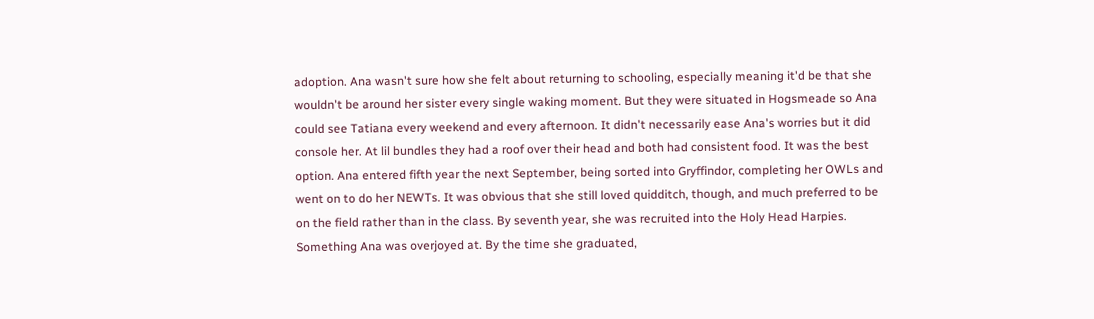adoption. Ana wasn't sure how she felt about returning to schooling, especially meaning it'd be that she wouldn't be around her sister every single waking moment. But they were situated in Hogsmeade so Ana could see Tatiana every weekend and every afternoon. It didn't necessarily ease Ana's worries but it did console her. At lil bundles they had a roof over their head and both had consistent food. It was the best option. Ana entered fifth year the next September, being sorted into Gryffindor, completing her OWLs and went on to do her NEWTs. It was obvious that she still loved quidditch, though, and much preferred to be on the field rather than in the class. By seventh year, she was recruited into the Holy Head Harpies. Something Ana was overjoyed at. By the time she graduated,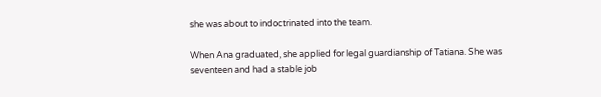she was about to indoctrinated into the team.

When Ana graduated, she applied for legal guardianship of Tatiana. She was seventeen and had a stable job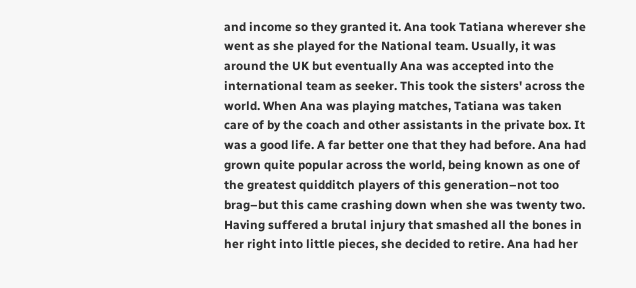and income so they granted it. Ana took Tatiana wherever she went as she played for the National team. Usually, it was around the UK but eventually Ana was accepted into the international team as seeker. This took the sisters' across the world. When Ana was playing matches, Tatiana was taken care of by the coach and other assistants in the private box. It was a good life. A far better one that they had before. Ana had grown quite popular across the world, being known as one of the greatest quidditch players of this generation–not too brag–but this came crashing down when she was twenty two. Having suffered a brutal injury that smashed all the bones in her right into little pieces, she decided to retire. Ana had her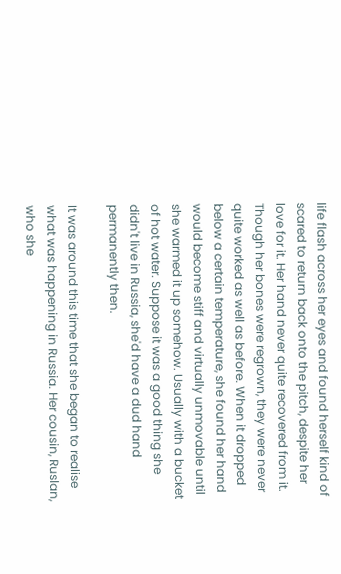life flash across her eyes and found herself kind of scared to return back onto the pitch, despite her love for it. Her hand never quite recovered from it. Though her bones were regrown, they were never quite worked as well as before. When it dropped below a certain temperature, she found her hand would become stiff and virtually unmovable until she warmed it up somehow. Usually with a bucket of hot water. Suppose it was a good thing she didn't live in Russia, she'd have a dud hand permanently then.

It was around this time that she began to realise what was happening in Russia. Her cousin, Ruslan, who she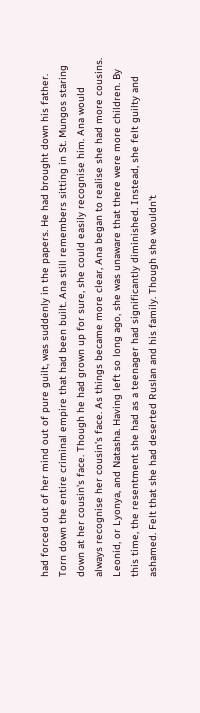had forced out of her mind out of pure guilt, was suddenly in the papers. He had brought down his father. Torn down the entire criminal empire that had been built. Ana still remembers sitting in St. Mungos staring down at her cousin's face. Though he had grown up for sure, she could easily recognise him. Ana would always recognise her cousin's face. As things became more clear, Ana began to realise she had more cousins. Leonid, or Lyonya, and Natasha. Having left so long ago, she was unaware that there were more children. By this time, the resentment she had as a teenager had significantly diminished. Instead, she felt guilty and ashamed. Felt that she had deserted Ruslan and his family. Though she wouldn't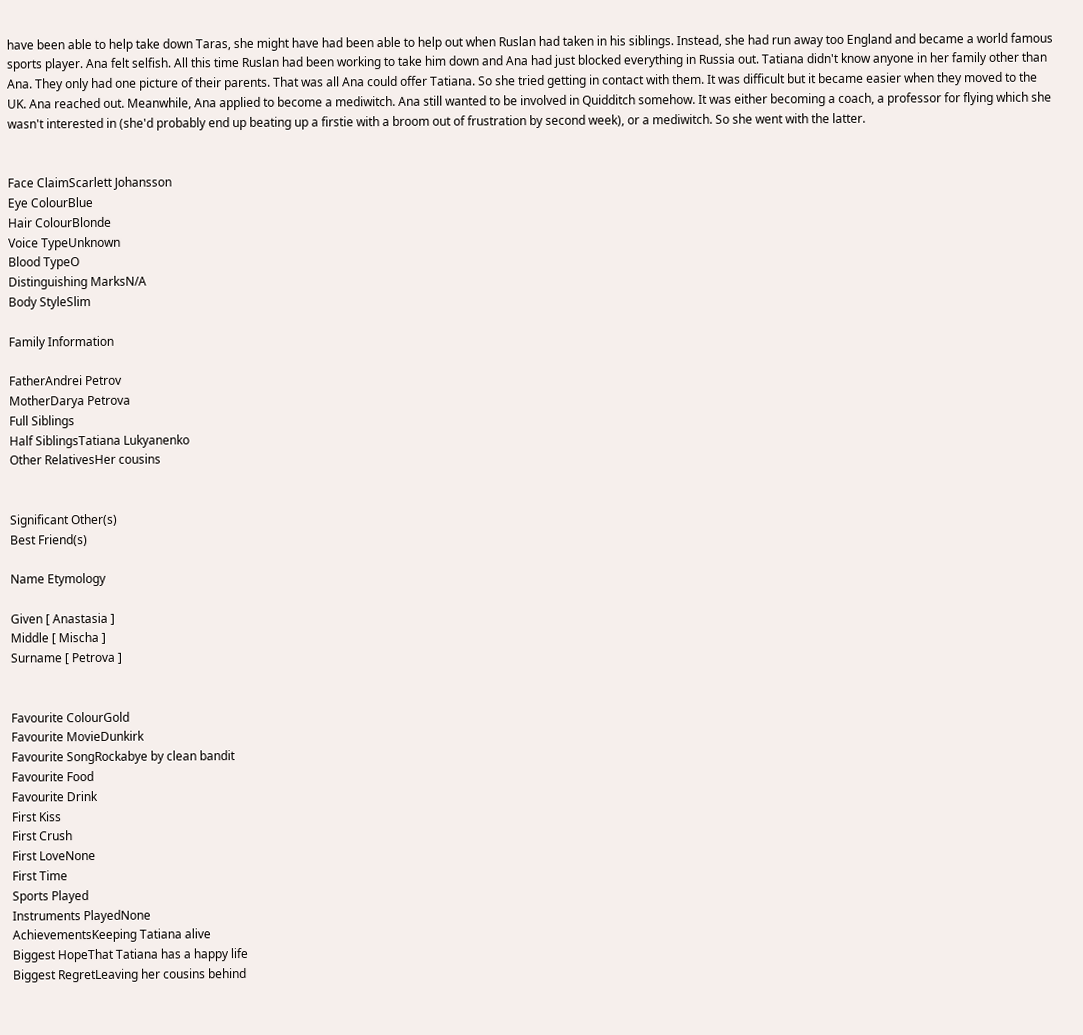have been able to help take down Taras, she might have had been able to help out when Ruslan had taken in his siblings. Instead, she had run away too England and became a world famous sports player. Ana felt selfish. All this time Ruslan had been working to take him down and Ana had just blocked everything in Russia out. Tatiana didn't know anyone in her family other than Ana. They only had one picture of their parents. That was all Ana could offer Tatiana. So she tried getting in contact with them. It was difficult but it became easier when they moved to the UK. Ana reached out. Meanwhile, Ana applied to become a mediwitch. Ana still wanted to be involved in Quidditch somehow. It was either becoming a coach, a professor for flying which she wasn't interested in (she'd probably end up beating up a firstie with a broom out of frustration by second week), or a mediwitch. So she went with the latter.


Face ClaimScarlett Johansson
Eye ColourBlue
Hair ColourBlonde
Voice TypeUnknown
Blood TypeO
Distinguishing MarksN/A
Body StyleSlim

Family Information

FatherAndrei Petrov
MotherDarya Petrova
Full Siblings
Half SiblingsTatiana Lukyanenko
Other RelativesHer cousins


Significant Other(s)
Best Friend(s)

Name Etymology

Given [ Anastasia ]
Middle [ Mischa ]
Surname [ Petrova ]


Favourite ColourGold
Favourite MovieDunkirk
Favourite SongRockabye by clean bandit
Favourite Food
Favourite Drink
First Kiss
First Crush
First LoveNone
First Time
Sports Played
Instruments PlayedNone
AchievementsKeeping Tatiana alive
Biggest HopeThat Tatiana has a happy life
Biggest RegretLeaving her cousins behind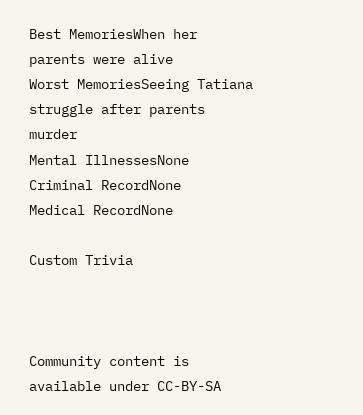Best MemoriesWhen her parents were alive
Worst MemoriesSeeing Tatiana struggle after parents murder
Mental IllnessesNone
Criminal RecordNone
Medical RecordNone

Custom Trivia



Community content is available under CC-BY-SA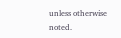unless otherwise noted.